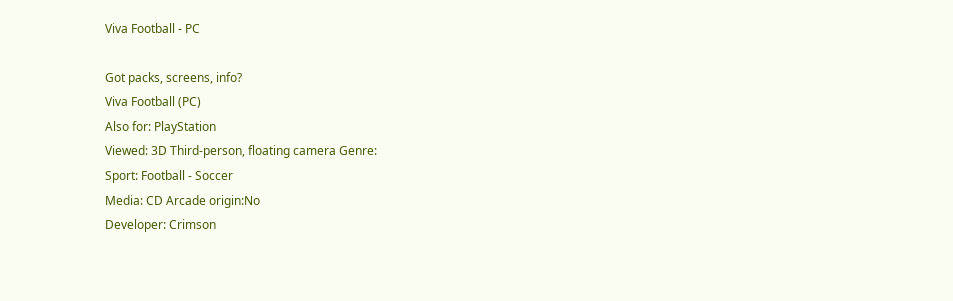Viva Football - PC

Got packs, screens, info?
Viva Football (PC)
Also for: PlayStation
Viewed: 3D Third-person, floating camera Genre:
Sport: Football - Soccer
Media: CD Arcade origin:No
Developer: Crimson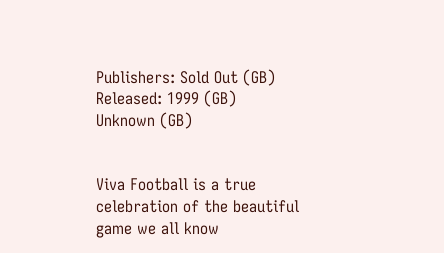Publishers: Sold Out (GB)
Released: 1999 (GB)
Unknown (GB)


Viva Football is a true celebration of the beautiful game we all know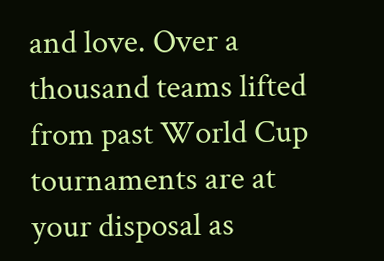and love. Over a thousand teams lifted from past World Cup tournaments are at your disposal as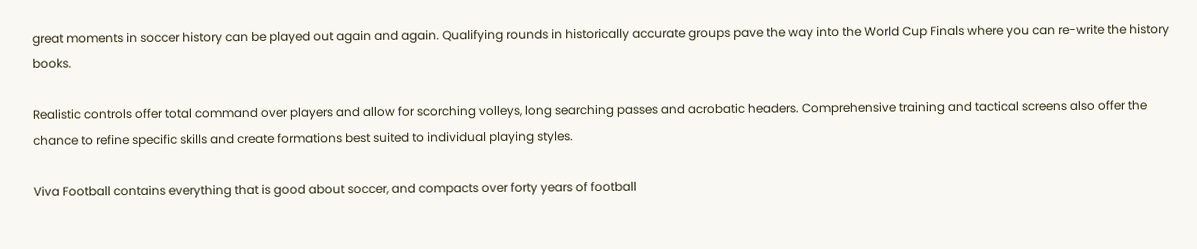great moments in soccer history can be played out again and again. Qualifying rounds in historically accurate groups pave the way into the World Cup Finals where you can re-write the history books.

Realistic controls offer total command over players and allow for scorching volleys, long searching passes and acrobatic headers. Comprehensive training and tactical screens also offer the chance to refine specific skills and create formations best suited to individual playing styles.

Viva Football contains everything that is good about soccer, and compacts over forty years of football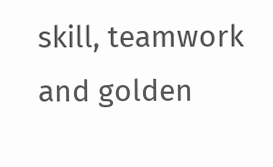skill, teamwork and golden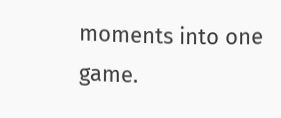moments into one game.